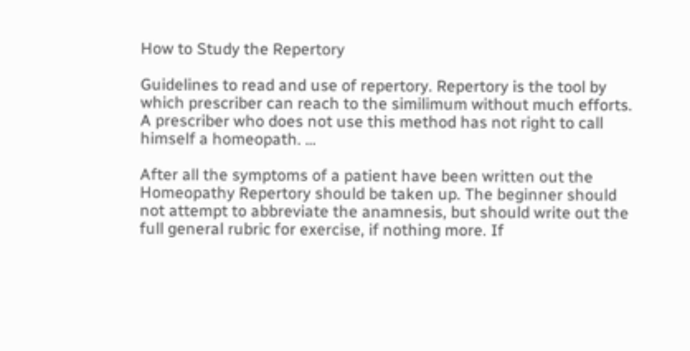How to Study the Repertory

Guidelines to read and use of repertory. Repertory is the tool by which prescriber can reach to the similimum without much efforts. A prescriber who does not use this method has not right to call himself a homeopath. …

After all the symptoms of a patient have been written out the Homeopathy Repertory should be taken up. The beginner should not attempt to abbreviate the anamnesis, but should write out the full general rubric for exercise, if nothing more. If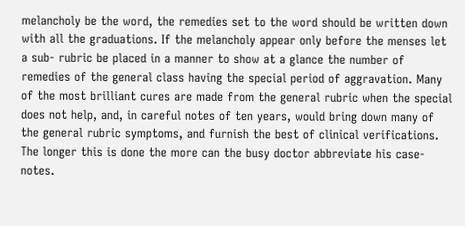melancholy be the word, the remedies set to the word should be written down with all the graduations. If the melancholy appear only before the menses let a sub- rubric be placed in a manner to show at a glance the number of remedies of the general class having the special period of aggravation. Many of the most brilliant cures are made from the general rubric when the special does not help, and, in careful notes of ten years, would bring down many of the general rubric symptoms, and furnish the best of clinical verifications. The longer this is done the more can the busy doctor abbreviate his case-notes.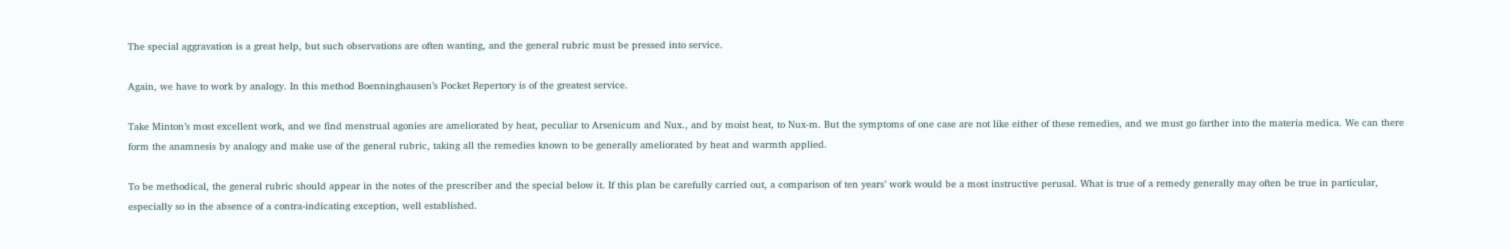The special aggravation is a great help, but such observations are often wanting, and the general rubric must be pressed into service.

Again, we have to work by analogy. In this method Boenninghausen’s Pocket Repertory is of the greatest service.

Take Minton’s most excellent work, and we find menstrual agonies are ameliorated by heat, peculiar to Arsenicum and Nux., and by moist heat, to Nux-m. But the symptoms of one case are not like either of these remedies, and we must go farther into the materia medica. We can there form the anamnesis by analogy and make use of the general rubric, taking all the remedies known to be generally ameliorated by heat and warmth applied.

To be methodical, the general rubric should appear in the notes of the prescriber and the special below it. If this plan be carefully carried out, a comparison of ten years’ work would be a most instructive perusal. What is true of a remedy generally may often be true in particular, especially so in the absence of a contra-indicating exception, well established.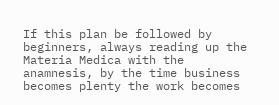If this plan be followed by beginners, always reading up the Materia Medica with the anamnesis, by the time business becomes plenty the work becomes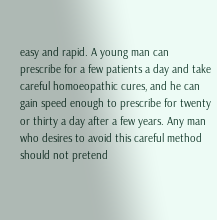easy and rapid. A young man can prescribe for a few patients a day and take careful homoeopathic cures, and he can gain speed enough to prescribe for twenty or thirty a day after a few years. Any man who desires to avoid this careful method should not pretend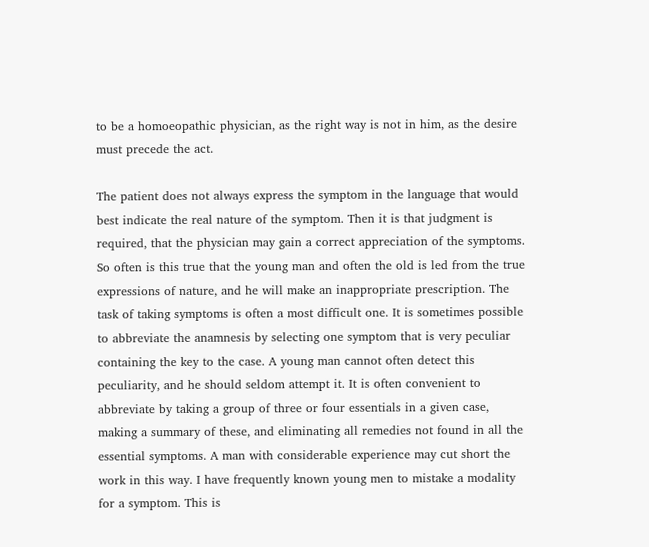to be a homoeopathic physician, as the right way is not in him, as the desire must precede the act.

The patient does not always express the symptom in the language that would best indicate the real nature of the symptom. Then it is that judgment is required, that the physician may gain a correct appreciation of the symptoms. So often is this true that the young man and often the old is led from the true expressions of nature, and he will make an inappropriate prescription. The task of taking symptoms is often a most difficult one. It is sometimes possible to abbreviate the anamnesis by selecting one symptom that is very peculiar containing the key to the case. A young man cannot often detect this peculiarity, and he should seldom attempt it. It is often convenient to abbreviate by taking a group of three or four essentials in a given case, making a summary of these, and eliminating all remedies not found in all the essential symptoms. A man with considerable experience may cut short the work in this way. I have frequently known young men to mistake a modality for a symptom. This is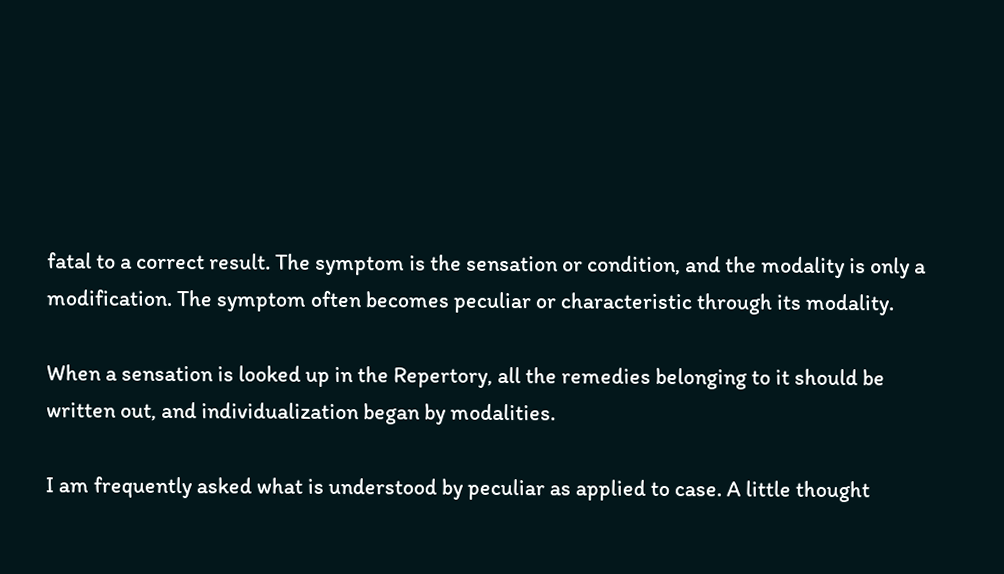fatal to a correct result. The symptom is the sensation or condition, and the modality is only a modification. The symptom often becomes peculiar or characteristic through its modality.

When a sensation is looked up in the Repertory, all the remedies belonging to it should be written out, and individualization began by modalities.

I am frequently asked what is understood by peculiar as applied to case. A little thought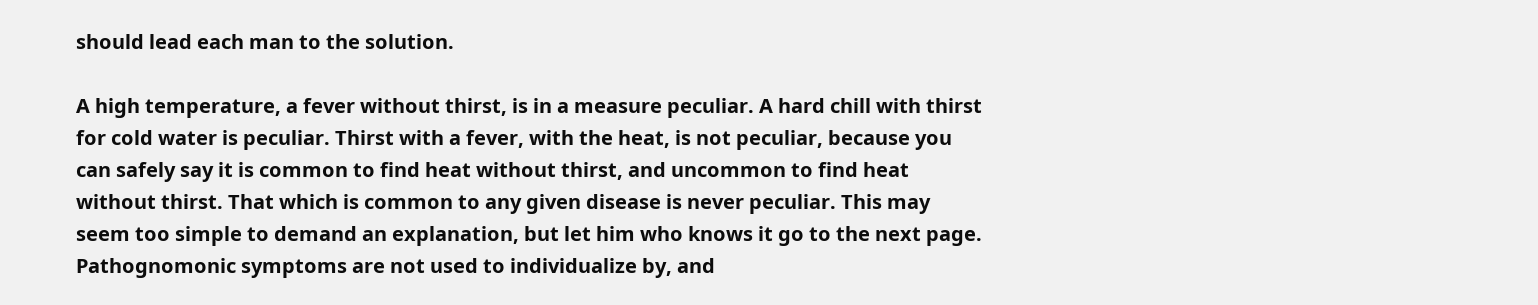should lead each man to the solution.

A high temperature, a fever without thirst, is in a measure peculiar. A hard chill with thirst for cold water is peculiar. Thirst with a fever, with the heat, is not peculiar, because you can safely say it is common to find heat without thirst, and uncommon to find heat without thirst. That which is common to any given disease is never peculiar. This may seem too simple to demand an explanation, but let him who knows it go to the next page. Pathognomonic symptoms are not used to individualize by, and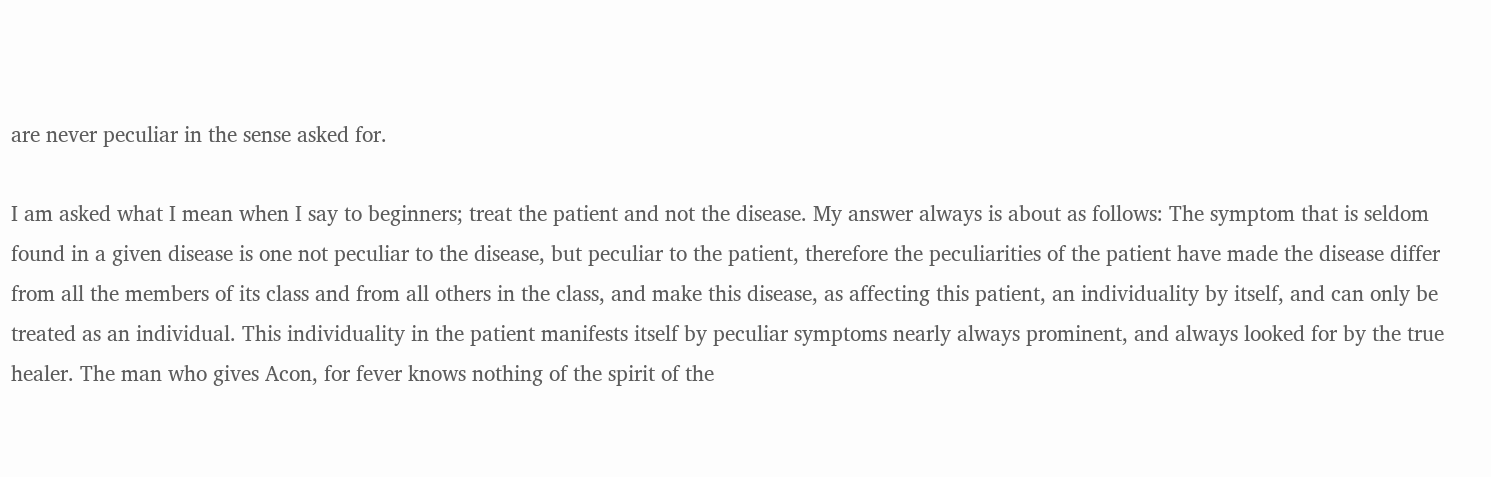are never peculiar in the sense asked for.

I am asked what I mean when I say to beginners; treat the patient and not the disease. My answer always is about as follows: The symptom that is seldom found in a given disease is one not peculiar to the disease, but peculiar to the patient, therefore the peculiarities of the patient have made the disease differ from all the members of its class and from all others in the class, and make this disease, as affecting this patient, an individuality by itself, and can only be treated as an individual. This individuality in the patient manifests itself by peculiar symptoms nearly always prominent, and always looked for by the true healer. The man who gives Acon, for fever knows nothing of the spirit of the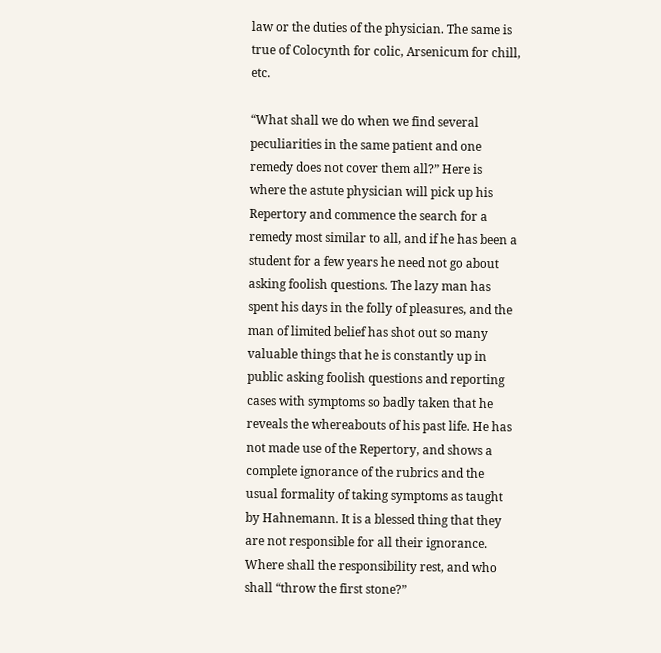law or the duties of the physician. The same is true of Colocynth for colic, Arsenicum for chill, etc.

“What shall we do when we find several peculiarities in the same patient and one remedy does not cover them all?” Here is where the astute physician will pick up his Repertory and commence the search for a remedy most similar to all, and if he has been a student for a few years he need not go about asking foolish questions. The lazy man has spent his days in the folly of pleasures, and the man of limited belief has shot out so many valuable things that he is constantly up in public asking foolish questions and reporting cases with symptoms so badly taken that he reveals the whereabouts of his past life. He has not made use of the Repertory, and shows a complete ignorance of the rubrics and the usual formality of taking symptoms as taught by Hahnemann. It is a blessed thing that they are not responsible for all their ignorance. Where shall the responsibility rest, and who shall “throw the first stone?”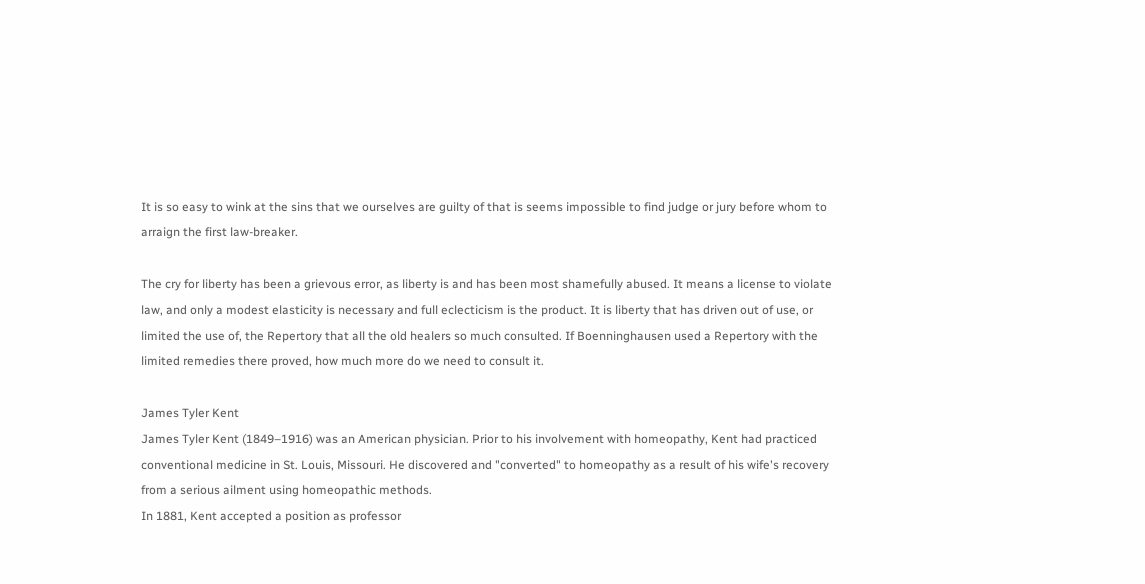It is so easy to wink at the sins that we ourselves are guilty of that is seems impossible to find judge or jury before whom to arraign the first law-breaker.

The cry for liberty has been a grievous error, as liberty is and has been most shamefully abused. It means a license to violate law, and only a modest elasticity is necessary and full eclecticism is the product. It is liberty that has driven out of use, or limited the use of, the Repertory that all the old healers so much consulted. If Boenninghausen used a Repertory with the limited remedies there proved, how much more do we need to consult it.

James Tyler Kent
James Tyler Kent (1849–1916) was an American physician. Prior to his involvement with homeopathy, Kent had practiced conventional medicine in St. Louis, Missouri. He discovered and "converted" to homeopathy as a result of his wife's recovery from a serious ailment using homeopathic methods.
In 1881, Kent accepted a position as professor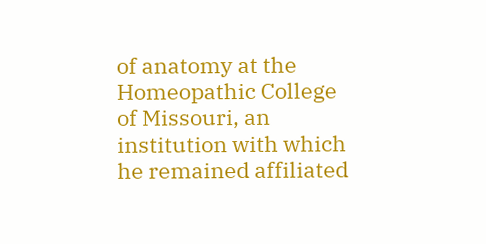of anatomy at the Homeopathic College of Missouri, an institution with which he remained affiliated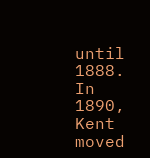until 1888. In 1890, Kent moved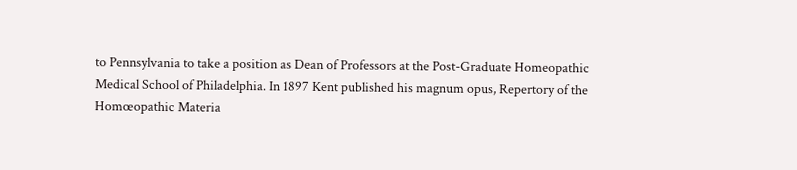to Pennsylvania to take a position as Dean of Professors at the Post-Graduate Homeopathic Medical School of Philadelphia. In 1897 Kent published his magnum opus, Repertory of the Homœopathic Materia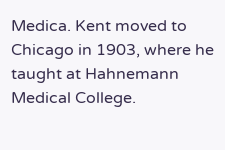Medica. Kent moved to Chicago in 1903, where he taught at Hahnemann Medical College.